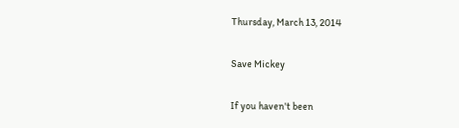Thursday, March 13, 2014

Save Mickey

If you haven't been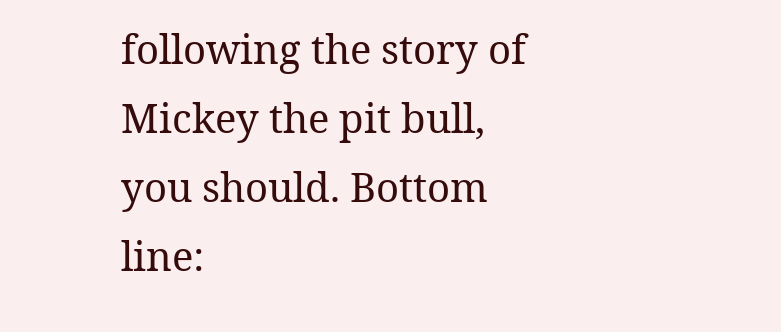following the story of Mickey the pit bull, you should. Bottom line: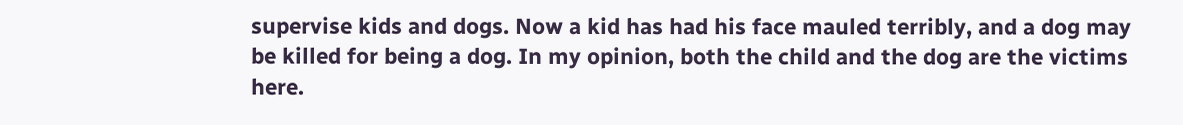supervise kids and dogs. Now a kid has had his face mauled terribly, and a dog may be killed for being a dog. In my opinion, both the child and the dog are the victims here.